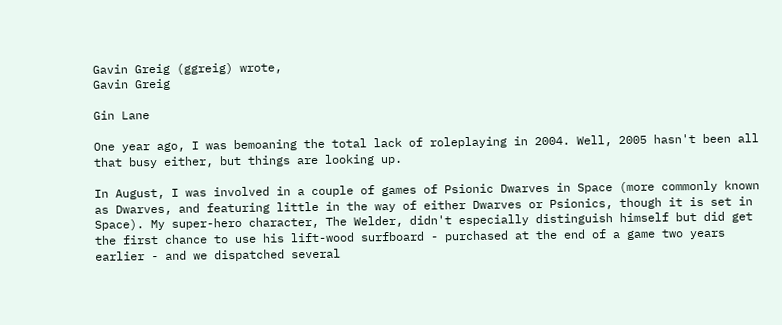Gavin Greig (ggreig) wrote,
Gavin Greig

Gin Lane

One year ago, I was bemoaning the total lack of roleplaying in 2004. Well, 2005 hasn't been all that busy either, but things are looking up.

In August, I was involved in a couple of games of Psionic Dwarves in Space (more commonly known as Dwarves, and featuring little in the way of either Dwarves or Psionics, though it is set in Space). My super-hero character, The Welder, didn't especially distinguish himself but did get the first chance to use his lift-wood surfboard - purchased at the end of a game two years earlier - and we dispatched several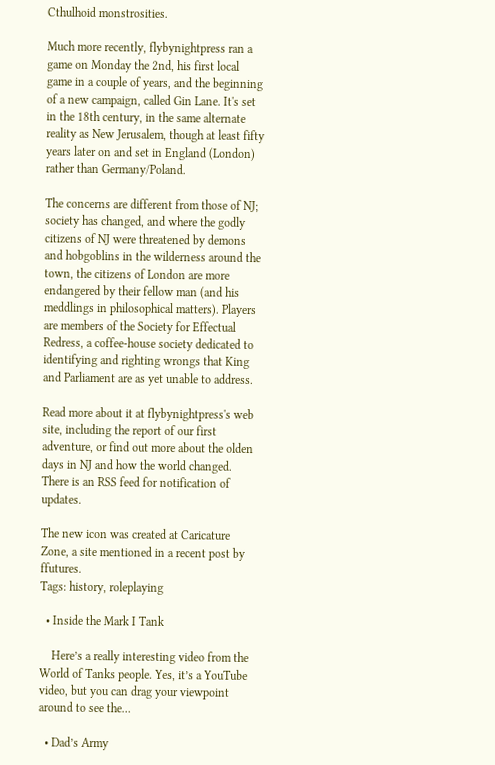Cthulhoid monstrosities.

Much more recently, flybynightpress ran a game on Monday the 2nd, his first local game in a couple of years, and the beginning of a new campaign, called Gin Lane. It's set in the 18th century, in the same alternate reality as New Jerusalem, though at least fifty years later on and set in England (London) rather than Germany/Poland.

The concerns are different from those of NJ; society has changed, and where the godly citizens of NJ were threatened by demons and hobgoblins in the wilderness around the town, the citizens of London are more endangered by their fellow man (and his meddlings in philosophical matters). Players are members of the Society for Effectual Redress, a coffee-house society dedicated to identifying and righting wrongs that King and Parliament are as yet unable to address.

Read more about it at flybynightpress's web site, including the report of our first adventure, or find out more about the olden days in NJ and how the world changed. There is an RSS feed for notification of updates.

The new icon was created at Caricature Zone, a site mentioned in a recent post by ffutures.
Tags: history, roleplaying

  • Inside the Mark I Tank

    Here’s a really interesting video from the World of Tanks people. Yes, it’s a YouTube video, but you can drag your viewpoint around to see the…

  • Dad’s Army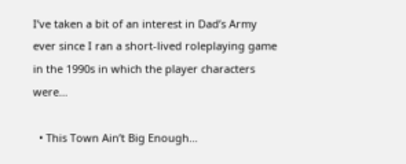I’ve taken a bit of an interest in Dad’s Army ever since I ran a short-lived roleplaying game in the 1990s in which the player characters were…

  • This Town Ain’t Big Enough…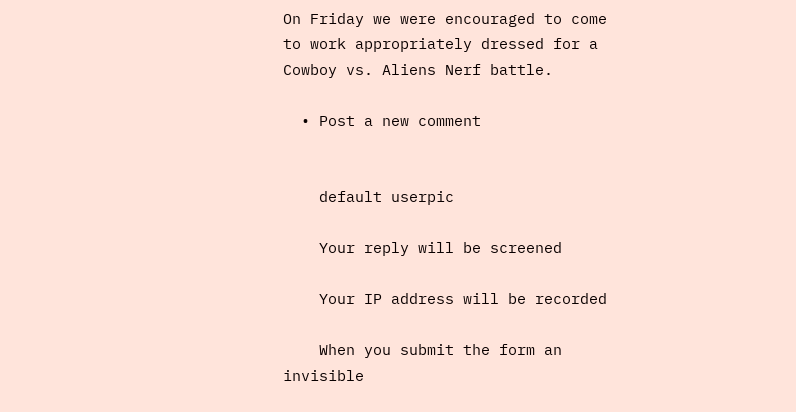On Friday we were encouraged to come to work appropriately dressed for a Cowboy vs. Aliens Nerf battle.

  • Post a new comment


    default userpic

    Your reply will be screened

    Your IP address will be recorded

    When you submit the form an invisible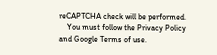reCAPTCHA check will be performed.
    You must follow the Privacy Policy and Google Terms of use.